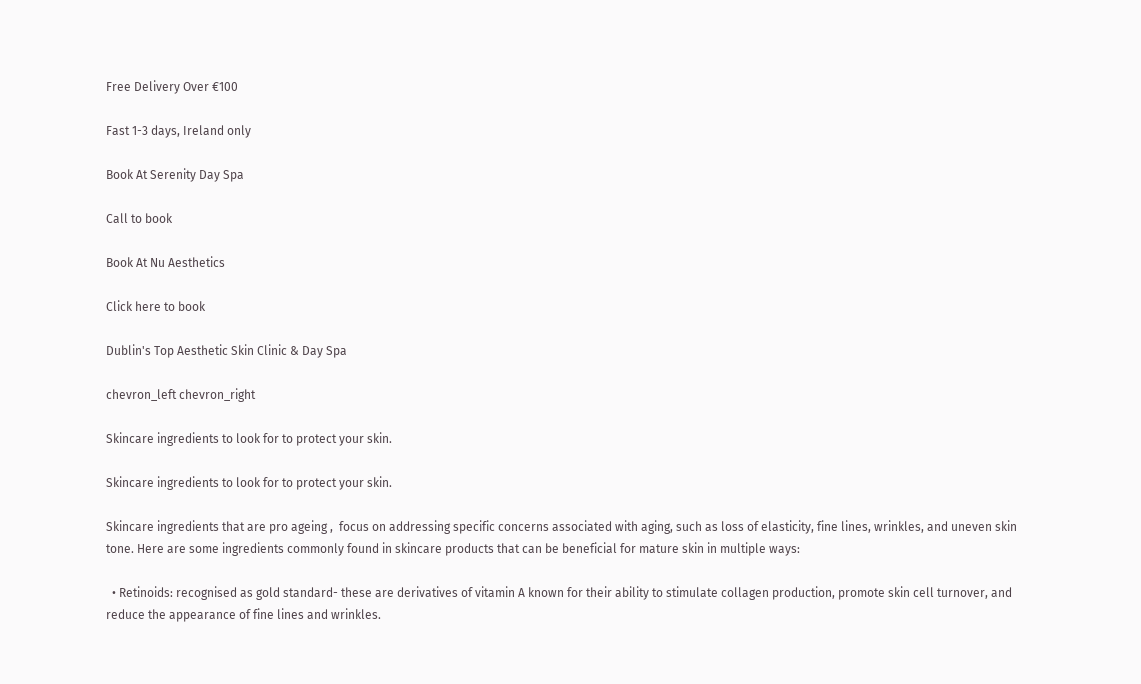Free Delivery Over €100

Fast 1-3 days, Ireland only

Book At Serenity Day Spa

Call to book

Book At Nu Aesthetics

Click here to book

Dublin's Top Aesthetic Skin Clinic & Day Spa

chevron_left chevron_right

Skincare ingredients to look for to protect your skin.

Skincare ingredients to look for to protect your skin.

Skincare ingredients that are pro ageing ,  focus on addressing specific concerns associated with aging, such as loss of elasticity, fine lines, wrinkles, and uneven skin tone. Here are some ingredients commonly found in skincare products that can be beneficial for mature skin in multiple ways:

  • Retinoids: recognised as gold standard- these are derivatives of vitamin A known for their ability to stimulate collagen production, promote skin cell turnover, and reduce the appearance of fine lines and wrinkles.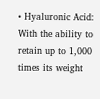• Hyaluronic Acid: With the ability to retain up to 1,000 times its weight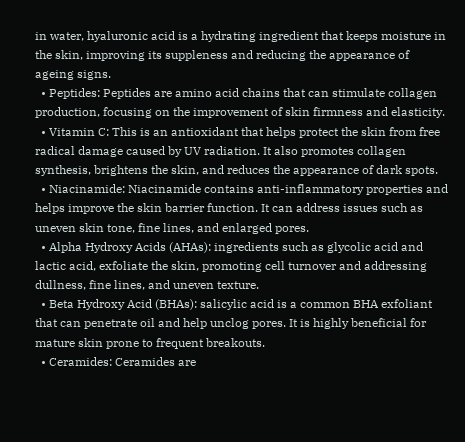in water, hyaluronic acid is a hydrating ingredient that keeps moisture in the skin, improving its suppleness and reducing the appearance of ageing signs.
  • Peptides: Peptides are amino acid chains that can stimulate collagen production, focusing on the improvement of skin firmness and elasticity.
  • Vitamin C: This is an antioxidant that helps protect the skin from free radical damage caused by UV radiation. It also promotes collagen synthesis, brightens the skin, and reduces the appearance of dark spots.
  • Niacinamide: Niacinamide contains anti-inflammatory properties and helps improve the skin barrier function. It can address issues such as uneven skin tone, fine lines, and enlarged pores.
  • Alpha Hydroxy Acids (AHAs): ingredients such as glycolic acid and lactic acid, exfoliate the skin, promoting cell turnover and addressing dullness, fine lines, and uneven texture.
  • Beta Hydroxy Acid (BHAs): salicylic acid is a common BHA exfoliant that can penetrate oil and help unclog pores. It is highly beneficial for mature skin prone to frequent breakouts.
  • Ceramides: Ceramides are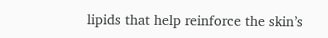lipids that help reinforce the skin’s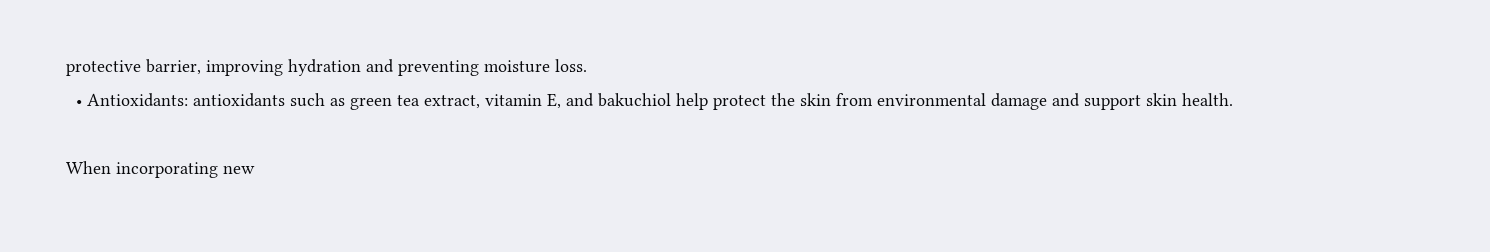protective barrier, improving hydration and preventing moisture loss.
  • Antioxidants: antioxidants such as green tea extract, vitamin E, and bakuchiol help protect the skin from environmental damage and support skin health.

When incorporating new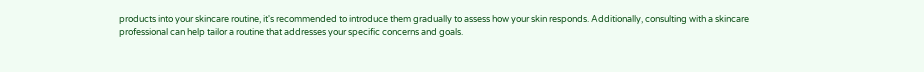products into your skincare routine, it's recommended to introduce them gradually to assess how your skin responds. Additionally, consulting with a skincare professional can help tailor a routine that addresses your specific concerns and goals.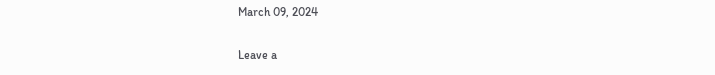March 09, 2024

Leave a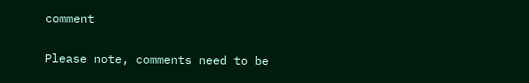comment

Please note, comments need to be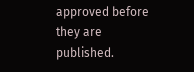approved before they are published.